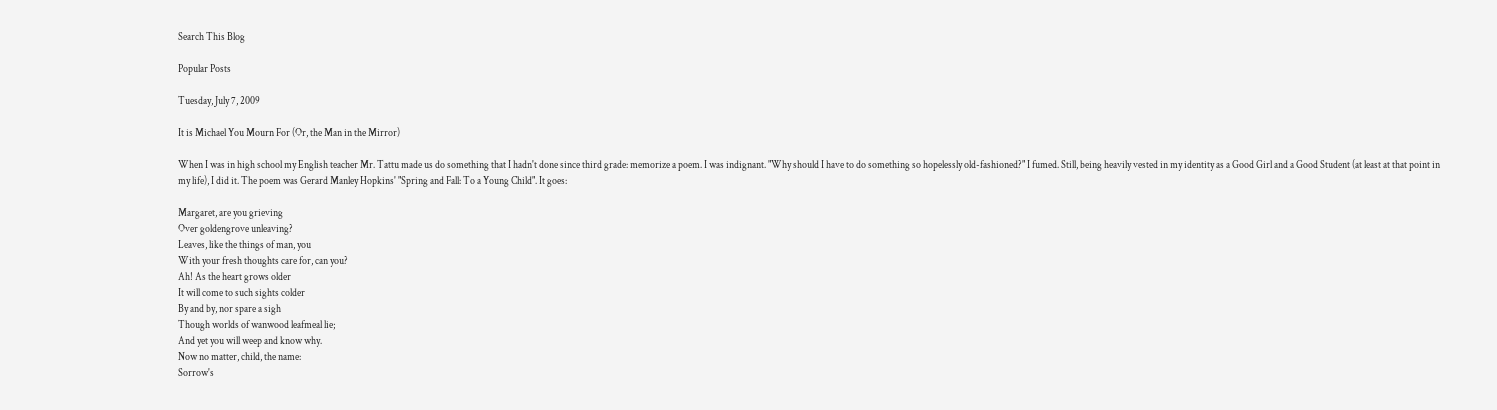Search This Blog

Popular Posts

Tuesday, July 7, 2009

It is Michael You Mourn For (Or, the Man in the Mirror)

When I was in high school my English teacher Mr. Tattu made us do something that I hadn't done since third grade: memorize a poem. I was indignant. "Why should I have to do something so hopelessly old-fashioned?" I fumed. Still, being heavily vested in my identity as a Good Girl and a Good Student (at least at that point in my life), I did it. The poem was Gerard Manley Hopkins' "Spring and Fall: To a Young Child". It goes:

Margaret, are you grieving
Over goldengrove unleaving?
Leaves, like the things of man, you
With your fresh thoughts care for, can you?
Ah! As the heart grows older
It will come to such sights colder
By and by, nor spare a sigh
Though worlds of wanwood leafmeal lie;
And yet you will weep and know why.
Now no matter, child, the name:
Sorrow's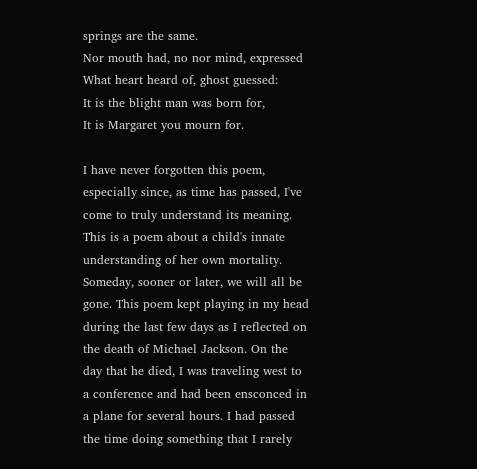springs are the same.
Nor mouth had, no nor mind, expressed
What heart heard of, ghost guessed:
It is the blight man was born for,
It is Margaret you mourn for.

I have never forgotten this poem, especially since, as time has passed, I've come to truly understand its meaning. This is a poem about a child's innate understanding of her own mortality. Someday, sooner or later, we will all be gone. This poem kept playing in my head during the last few days as I reflected on the death of Michael Jackson. On the day that he died, I was traveling west to a conference and had been ensconced in a plane for several hours. I had passed the time doing something that I rarely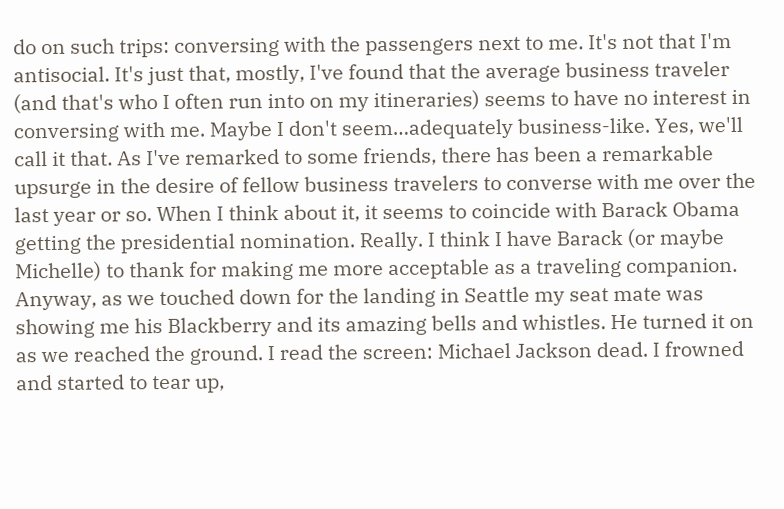do on such trips: conversing with the passengers next to me. It's not that I'm antisocial. It's just that, mostly, I've found that the average business traveler (and that's who I often run into on my itineraries) seems to have no interest in conversing with me. Maybe I don't seem…adequately business-like. Yes, we'll call it that. As I've remarked to some friends, there has been a remarkable upsurge in the desire of fellow business travelers to converse with me over the last year or so. When I think about it, it seems to coincide with Barack Obama getting the presidential nomination. Really. I think I have Barack (or maybe Michelle) to thank for making me more acceptable as a traveling companion. Anyway, as we touched down for the landing in Seattle my seat mate was showing me his Blackberry and its amazing bells and whistles. He turned it on as we reached the ground. I read the screen: Michael Jackson dead. I frowned and started to tear up,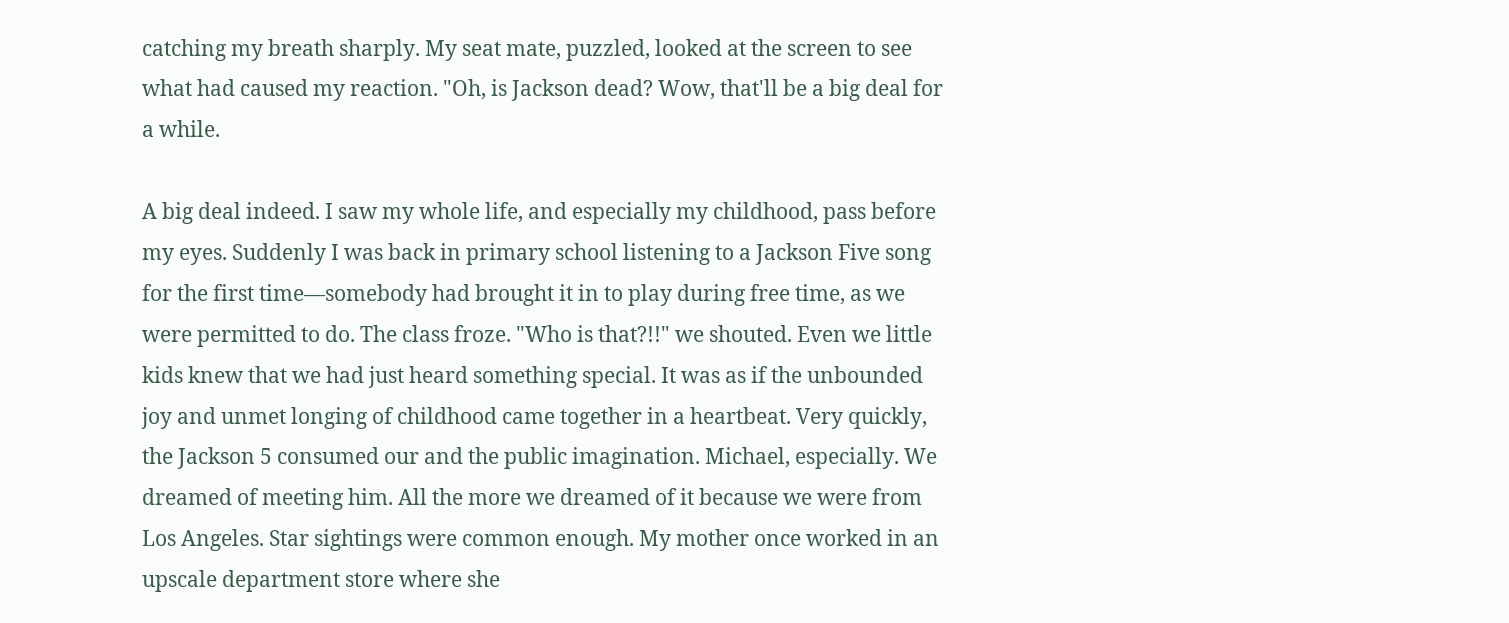catching my breath sharply. My seat mate, puzzled, looked at the screen to see what had caused my reaction. "Oh, is Jackson dead? Wow, that'll be a big deal for a while.

A big deal indeed. I saw my whole life, and especially my childhood, pass before my eyes. Suddenly I was back in primary school listening to a Jackson Five song for the first time—somebody had brought it in to play during free time, as we were permitted to do. The class froze. "Who is that?!!" we shouted. Even we little kids knew that we had just heard something special. It was as if the unbounded joy and unmet longing of childhood came together in a heartbeat. Very quickly, the Jackson 5 consumed our and the public imagination. Michael, especially. We dreamed of meeting him. All the more we dreamed of it because we were from Los Angeles. Star sightings were common enough. My mother once worked in an upscale department store where she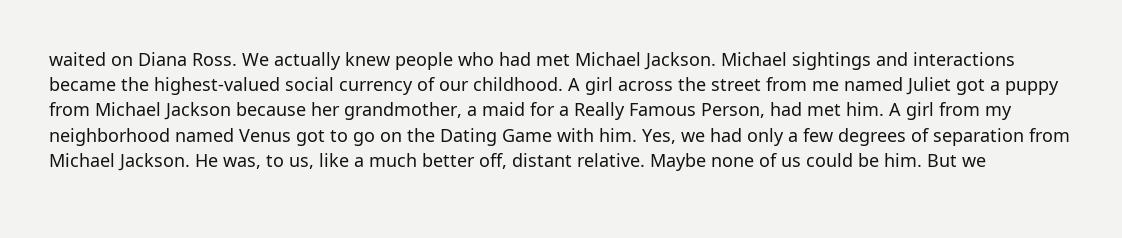waited on Diana Ross. We actually knew people who had met Michael Jackson. Michael sightings and interactions became the highest-valued social currency of our childhood. A girl across the street from me named Juliet got a puppy from Michael Jackson because her grandmother, a maid for a Really Famous Person, had met him. A girl from my neighborhood named Venus got to go on the Dating Game with him. Yes, we had only a few degrees of separation from Michael Jackson. He was, to us, like a much better off, distant relative. Maybe none of us could be him. But we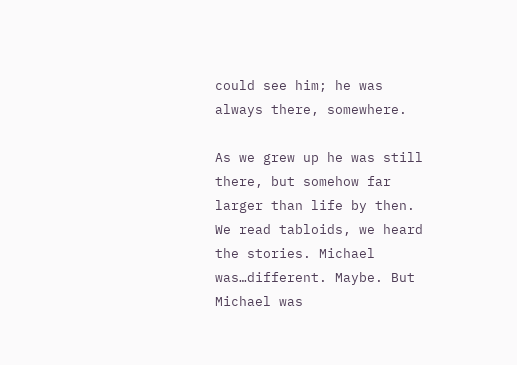could see him; he was always there, somewhere.

As we grew up he was still there, but somehow far larger than life by then. We read tabloids, we heard the stories. Michael was…different. Maybe. But Michael was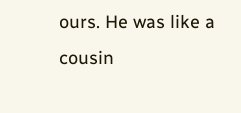ours. He was like a cousin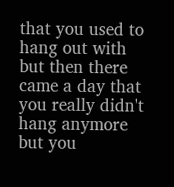that you used to hang out with but then there came a day that you really didn't hang anymore but you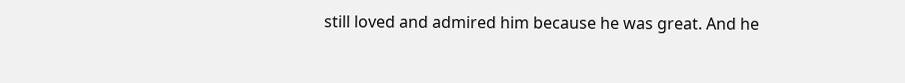still loved and admired him because he was great. And he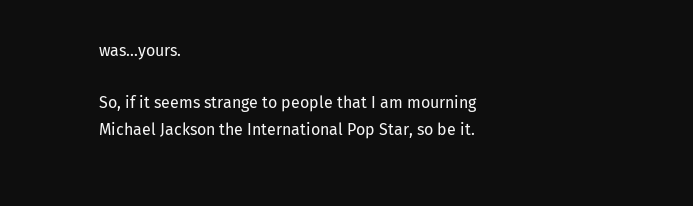was…yours.

So, if it seems strange to people that I am mourning Michael Jackson the International Pop Star, so be it.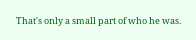That's only a small part of who he was.